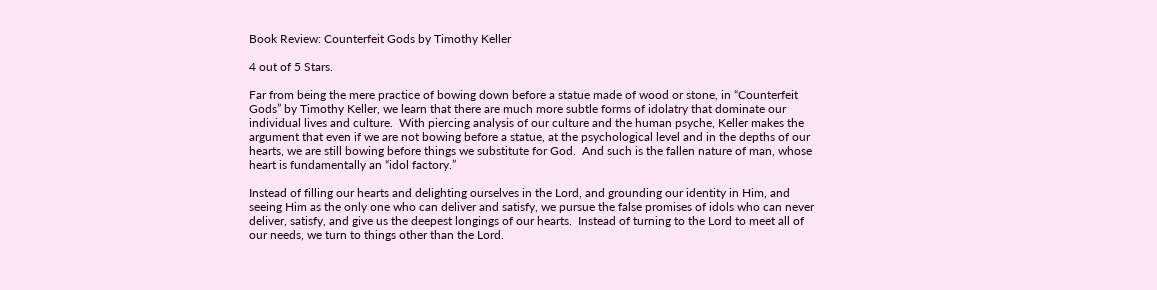Book Review: Counterfeit Gods by Timothy Keller

4 out of 5 Stars.

Far from being the mere practice of bowing down before a statue made of wood or stone, in “Counterfeit Gods” by Timothy Keller, we learn that there are much more subtle forms of idolatry that dominate our individual lives and culture.  With piercing analysis of our culture and the human psyche, Keller makes the argument that even if we are not bowing before a statue, at the psychological level and in the depths of our hearts, we are still bowing before things we substitute for God.  And such is the fallen nature of man, whose heart is fundamentally an “idol factory.”

Instead of filling our hearts and delighting ourselves in the Lord, and grounding our identity in Him, and seeing Him as the only one who can deliver and satisfy, we pursue the false promises of idols who can never deliver, satisfy, and give us the deepest longings of our hearts.  Instead of turning to the Lord to meet all of our needs, we turn to things other than the Lord.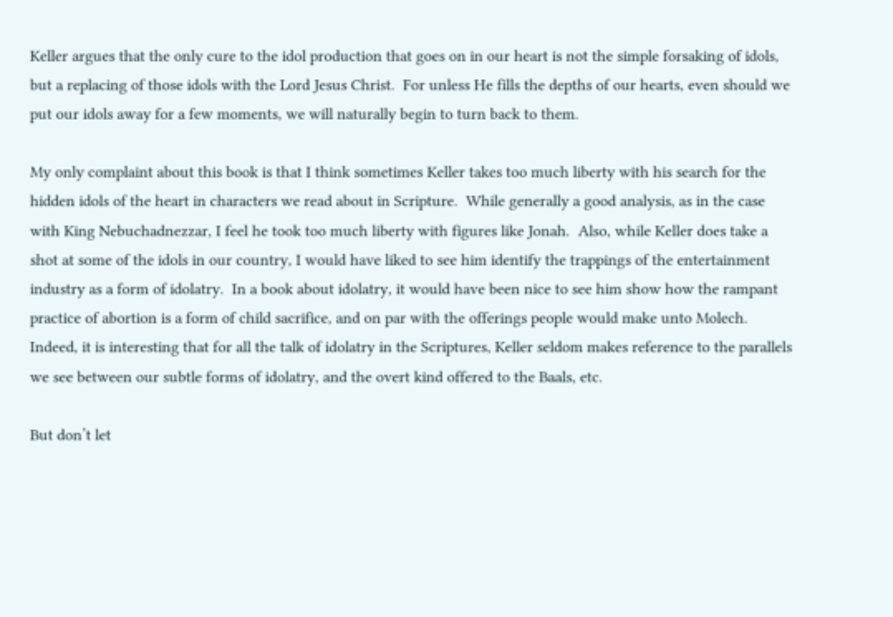Keller argues that the only cure to the idol production that goes on in our heart is not the simple forsaking of idols, but a replacing of those idols with the Lord Jesus Christ.  For unless He fills the depths of our hearts, even should we put our idols away for a few moments, we will naturally begin to turn back to them.

My only complaint about this book is that I think sometimes Keller takes too much liberty with his search for the hidden idols of the heart in characters we read about in Scripture.  While generally a good analysis, as in the case with King Nebuchadnezzar, I feel he took too much liberty with figures like Jonah.  Also, while Keller does take a shot at some of the idols in our country, I would have liked to see him identify the trappings of the entertainment industry as a form of idolatry.  In a book about idolatry, it would have been nice to see him show how the rampant practice of abortion is a form of child sacrifice, and on par with the offerings people would make unto Molech.  Indeed, it is interesting that for all the talk of idolatry in the Scriptures, Keller seldom makes reference to the parallels we see between our subtle forms of idolatry, and the overt kind offered to the Baals, etc.

But don’t let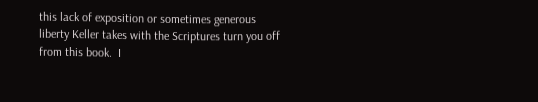this lack of exposition or sometimes generous liberty Keller takes with the Scriptures turn you off from this book.  I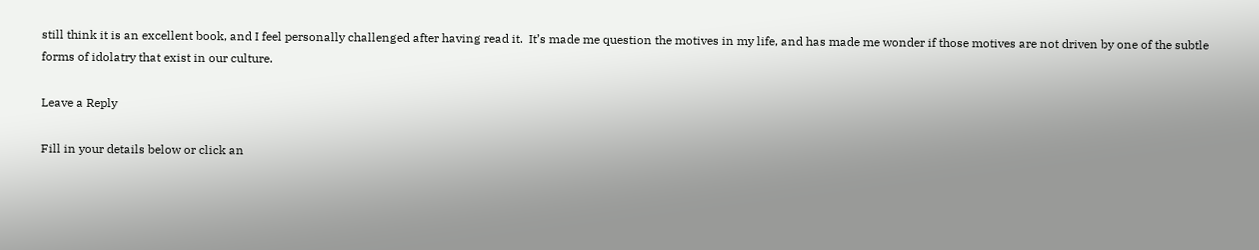still think it is an excellent book, and I feel personally challenged after having read it.  It’s made me question the motives in my life, and has made me wonder if those motives are not driven by one of the subtle forms of idolatry that exist in our culture.

Leave a Reply

Fill in your details below or click an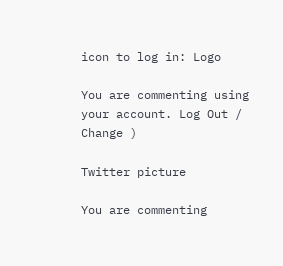icon to log in: Logo

You are commenting using your account. Log Out / Change )

Twitter picture

You are commenting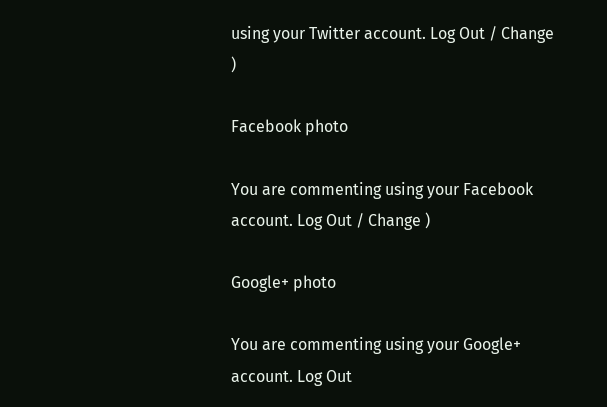using your Twitter account. Log Out / Change )

Facebook photo

You are commenting using your Facebook account. Log Out / Change )

Google+ photo

You are commenting using your Google+ account. Log Out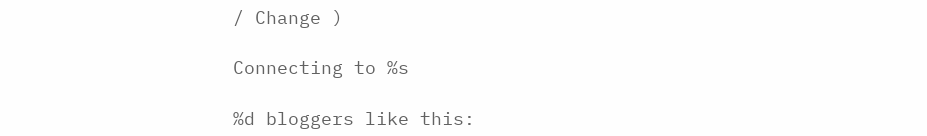/ Change )

Connecting to %s

%d bloggers like this: